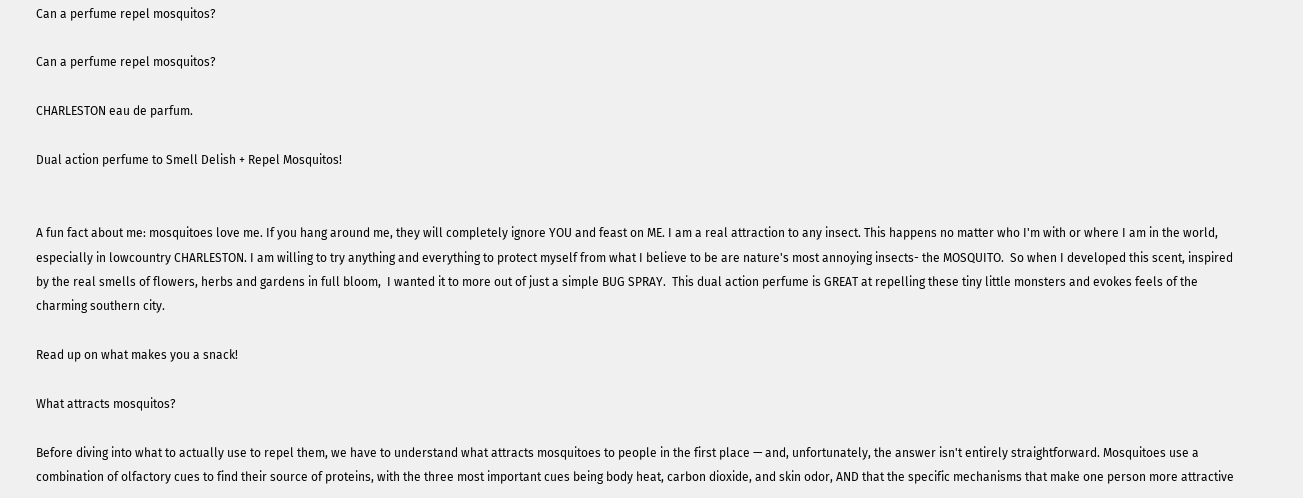Can a perfume repel mosquitos?

Can a perfume repel mosquitos?

CHARLESTON eau de parfum.

Dual action perfume to Smell Delish + Repel Mosquitos!


A fun fact about me: mosquitoes love me. If you hang around me, they will completely ignore YOU and feast on ME. I am a real attraction to any insect. This happens no matter who I'm with or where I am in the world,  especially in lowcountry CHARLESTON. I am willing to try anything and everything to protect myself from what I believe to be are nature's most annoying insects- the MOSQUITO.  So when I developed this scent, inspired by the real smells of flowers, herbs and gardens in full bloom,  I wanted it to more out of just a simple BUG SPRAY.  This dual action perfume is GREAT at repelling these tiny little monsters and evokes feels of the charming southern city.

Read up on what makes you a snack!

What attracts mosquitos?

Before diving into what to actually use to repel them, we have to understand what attracts mosquitoes to people in the first place — and, unfortunately, the answer isn't entirely straightforward. Mosquitoes use a combination of olfactory cues to find their source of proteins, with the three most important cues being body heat, carbon dioxide, and skin odor, AND that the specific mechanisms that make one person more attractive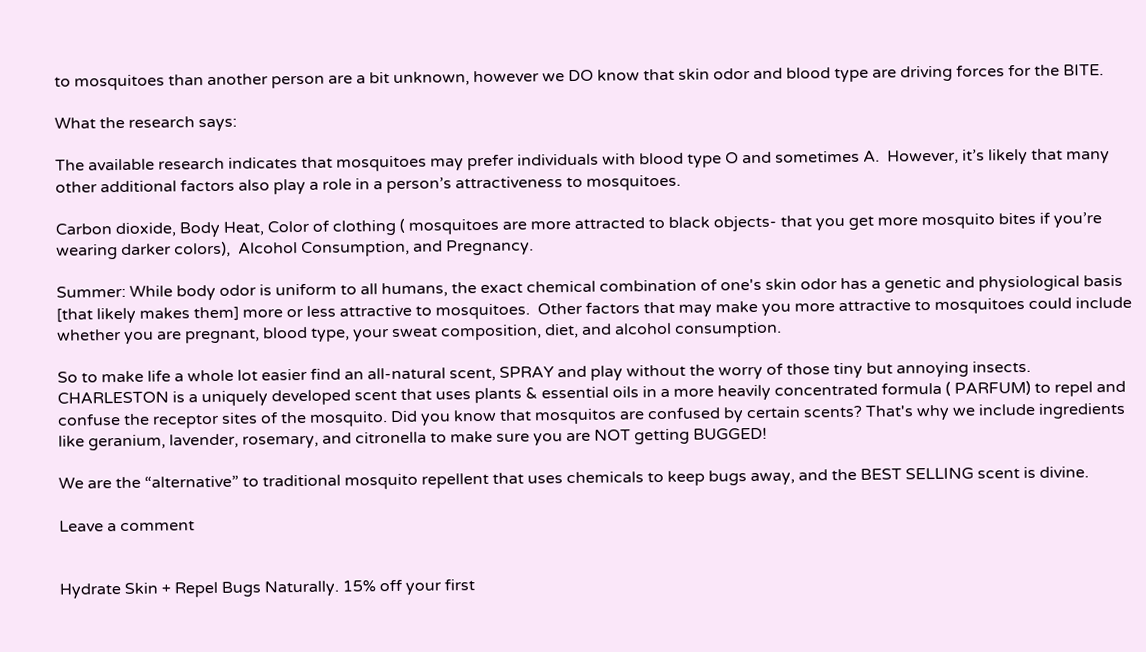to mosquitoes than another person are a bit unknown, however we DO know that skin odor and blood type are driving forces for the BITE.

What the research says:

The available research indicates that mosquitoes may prefer individuals with blood type O and sometimes A.  However, it’s likely that many other additional factors also play a role in a person’s attractiveness to mosquitoes.

Carbon dioxide, Body Heat, Color of clothing ( mosquitoes are more attracted to black objects- that you get more mosquito bites if you’re wearing darker colors),  Alcohol Consumption, and Pregnancy.

Summer: While body odor is uniform to all humans, the exact chemical combination of one's skin odor has a genetic and physiological basis [that likely makes them] more or less attractive to mosquitoes.  Other factors that may make you more attractive to mosquitoes could include whether you are pregnant, blood type, your sweat composition, diet, and alcohol consumption.

So to make life a whole lot easier find an all-natural scent, SPRAY and play without the worry of those tiny but annoying insects. CHARLESTON is a uniquely developed scent that uses plants & essential oils in a more heavily concentrated formula ( PARFUM) to repel and confuse the receptor sites of the mosquito. Did you know that mosquitos are confused by certain scents? That's why we include ingredients like geranium, lavender, rosemary, and citronella to make sure you are NOT getting BUGGED!

We are the “alternative” to traditional mosquito repellent that uses chemicals to keep bugs away, and the BEST SELLING scent is divine.

Leave a comment


Hydrate Skin + Repel Bugs Naturally. 15% off your first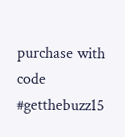purchase with code #getthebuzz15